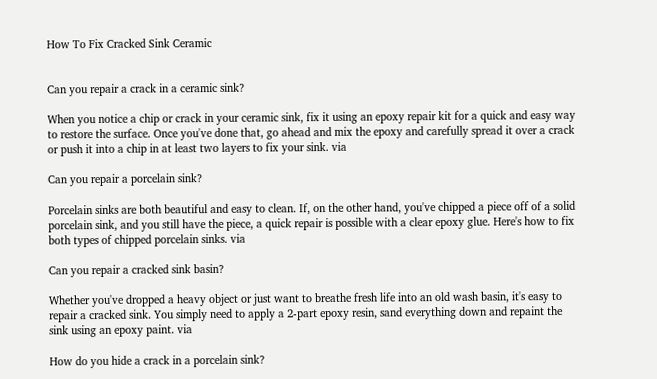How To Fix Cracked Sink Ceramic


Can you repair a crack in a ceramic sink?

When you notice a chip or crack in your ceramic sink, fix it using an epoxy repair kit for a quick and easy way to restore the surface. Once you've done that, go ahead and mix the epoxy and carefully spread it over a crack or push it into a chip in at least two layers to fix your sink. via

Can you repair a porcelain sink?

Porcelain sinks are both beautiful and easy to clean. If, on the other hand, you've chipped a piece off of a solid porcelain sink, and you still have the piece, a quick repair is possible with a clear epoxy glue. Here's how to fix both types of chipped porcelain sinks. via

Can you repair a cracked sink basin?

Whether you've dropped a heavy object or just want to breathe fresh life into an old wash basin, it's easy to repair a cracked sink. You simply need to apply a 2-part epoxy resin, sand everything down and repaint the sink using an epoxy paint. via

How do you hide a crack in a porcelain sink?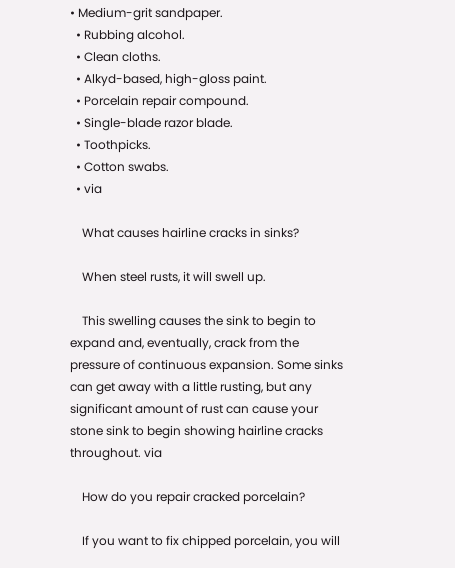• Medium-grit sandpaper.
  • Rubbing alcohol.
  • Clean cloths.
  • Alkyd-based, high-gloss paint.
  • Porcelain repair compound.
  • Single-blade razor blade.
  • Toothpicks.
  • Cotton swabs.
  • via

    What causes hairline cracks in sinks?

    When steel rusts, it will swell up.

    This swelling causes the sink to begin to expand and, eventually, crack from the pressure of continuous expansion. Some sinks can get away with a little rusting, but any significant amount of rust can cause your stone sink to begin showing hairline cracks throughout. via

    How do you repair cracked porcelain?

    If you want to fix chipped porcelain, you will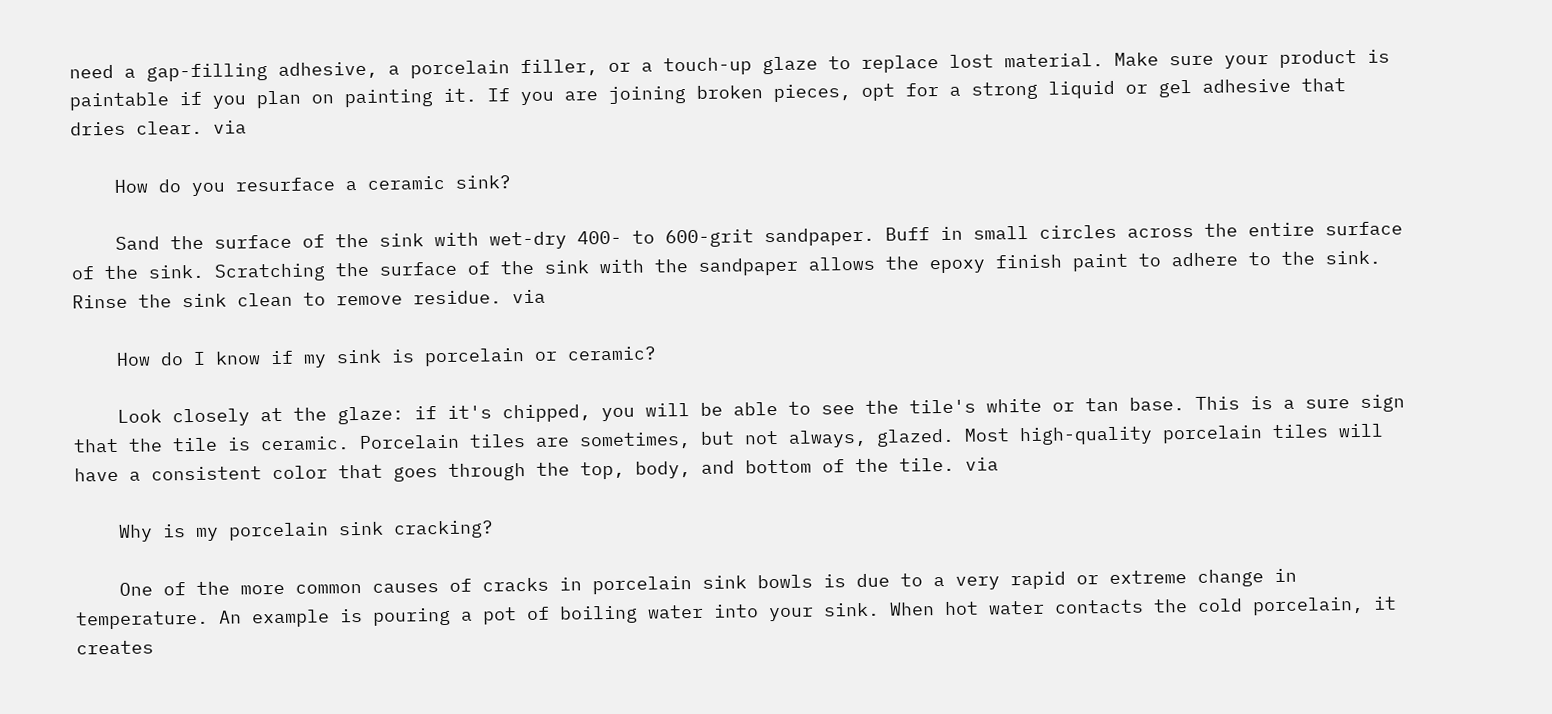need a gap-filling adhesive, a porcelain filler, or a touch-up glaze to replace lost material. Make sure your product is paintable if you plan on painting it. If you are joining broken pieces, opt for a strong liquid or gel adhesive that dries clear. via

    How do you resurface a ceramic sink?

    Sand the surface of the sink with wet-dry 400- to 600-grit sandpaper. Buff in small circles across the entire surface of the sink. Scratching the surface of the sink with the sandpaper allows the epoxy finish paint to adhere to the sink. Rinse the sink clean to remove residue. via

    How do I know if my sink is porcelain or ceramic?

    Look closely at the glaze: if it's chipped, you will be able to see the tile's white or tan base. This is a sure sign that the tile is ceramic. Porcelain tiles are sometimes, but not always, glazed. Most high-quality porcelain tiles will have a consistent color that goes through the top, body, and bottom of the tile. via

    Why is my porcelain sink cracking?

    One of the more common causes of cracks in porcelain sink bowls is due to a very rapid or extreme change in temperature. An example is pouring a pot of boiling water into your sink. When hot water contacts the cold porcelain, it creates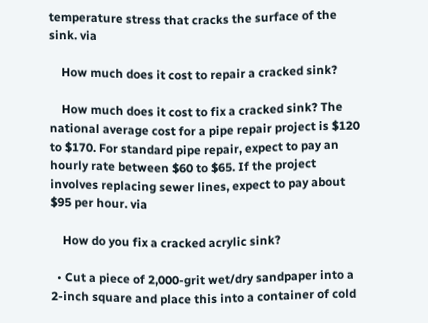temperature stress that cracks the surface of the sink. via

    How much does it cost to repair a cracked sink?

    How much does it cost to fix a cracked sink? The national average cost for a pipe repair project is $120 to $170. For standard pipe repair, expect to pay an hourly rate between $60 to $65. If the project involves replacing sewer lines, expect to pay about $95 per hour. via

    How do you fix a cracked acrylic sink?

  • Cut a piece of 2,000-grit wet/dry sandpaper into a 2-inch square and place this into a container of cold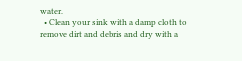water.
  • Clean your sink with a damp cloth to remove dirt and debris and dry with a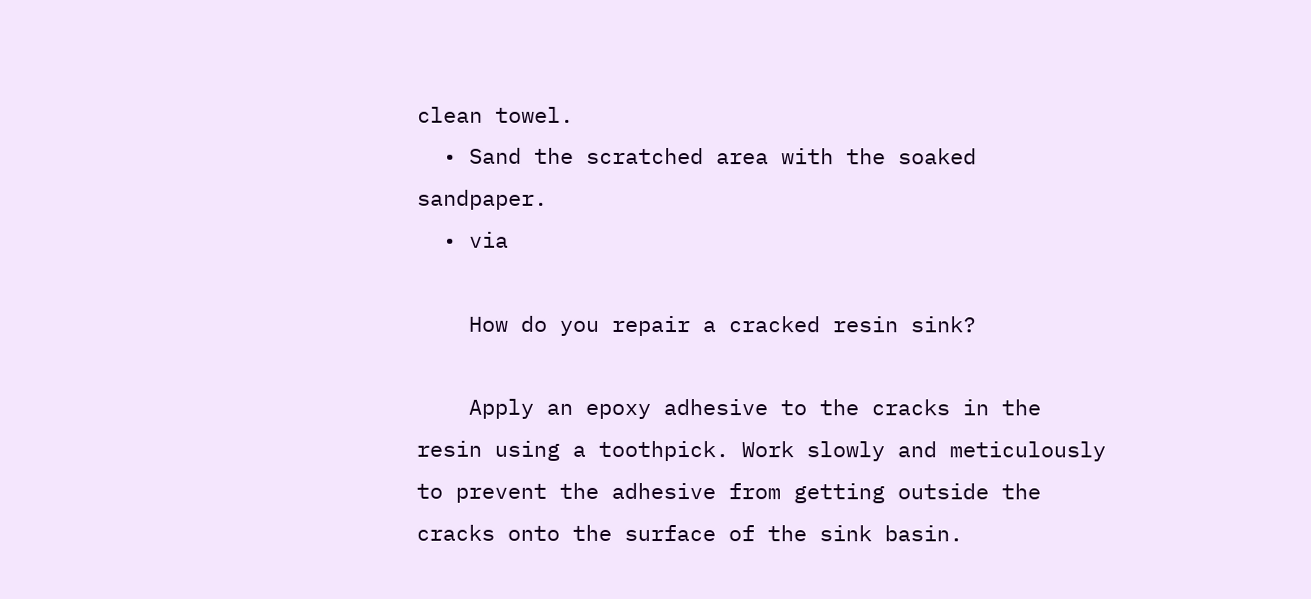clean towel.
  • Sand the scratched area with the soaked sandpaper.
  • via

    How do you repair a cracked resin sink?

    Apply an epoxy adhesive to the cracks in the resin using a toothpick. Work slowly and meticulously to prevent the adhesive from getting outside the cracks onto the surface of the sink basin.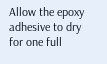Allow the epoxy adhesive to dry for one full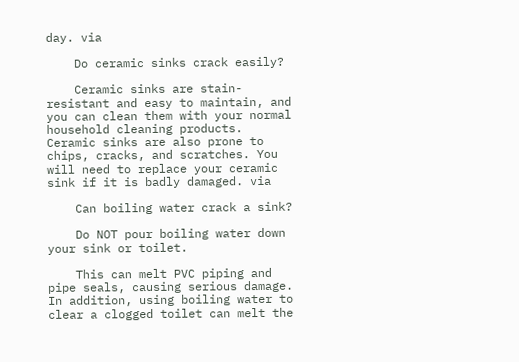day. via

    Do ceramic sinks crack easily?

    Ceramic sinks are stain-resistant and easy to maintain, and you can clean them with your normal household cleaning products. Ceramic sinks are also prone to chips, cracks, and scratches. You will need to replace your ceramic sink if it is badly damaged. via

    Can boiling water crack a sink?

    Do NOT pour boiling water down your sink or toilet.

    This can melt PVC piping and pipe seals, causing serious damage. In addition, using boiling water to clear a clogged toilet can melt the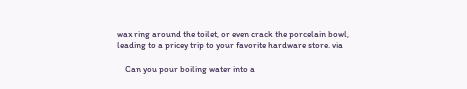wax ring around the toilet, or even crack the porcelain bowl, leading to a pricey trip to your favorite hardware store. via

    Can you pour boiling water into a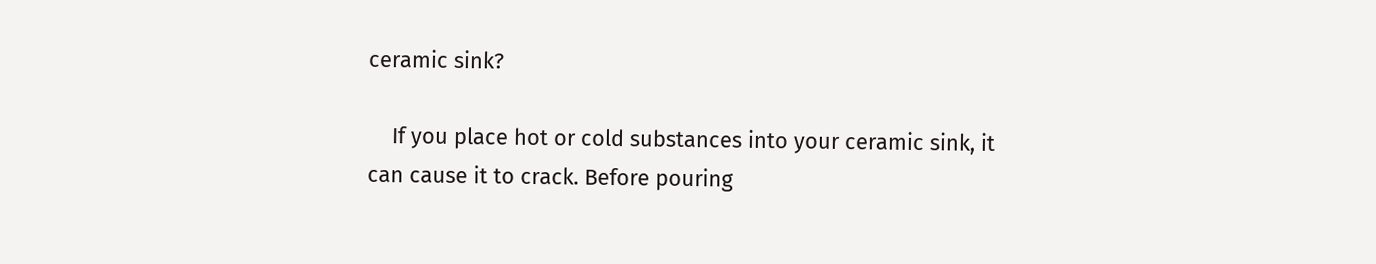ceramic sink?

    If you place hot or cold substances into your ceramic sink, it can cause it to crack. Before pouring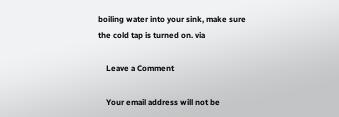boiling water into your sink, make sure the cold tap is turned on. via

    Leave a Comment

    Your email address will not be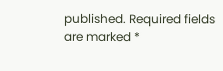published. Required fields are marked *